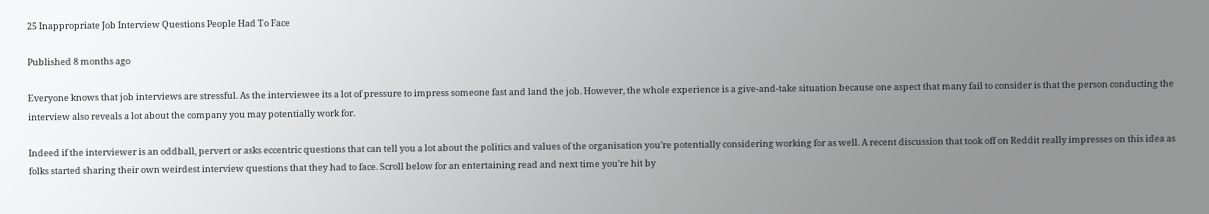25 Inappropriate Job Interview Questions People Had To Face

Published 8 months ago

Everyone knows that job interviews are stressful. As the interviewee its a lot of pressure to impress someone fast and land the job. However, the whole experience is a give-and-take situation because one aspect that many fail to consider is that the person conducting the interview also reveals a lot about the company you may potentially work for.

Indeed if the interviewer is an oddball, pervert or asks eccentric questions that can tell you a lot about the politics and values of the organisation you’re potentially considering working for as well. A recent discussion that took off on Reddit really impresses on this idea as folks started sharing their own weirdest interview questions that they had to face. Scroll below for an entertaining read and next time you’re hit by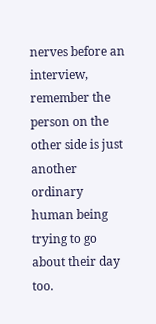nerves before an interview, remember the person on the other side is just another ordinary human being trying to go about their day too.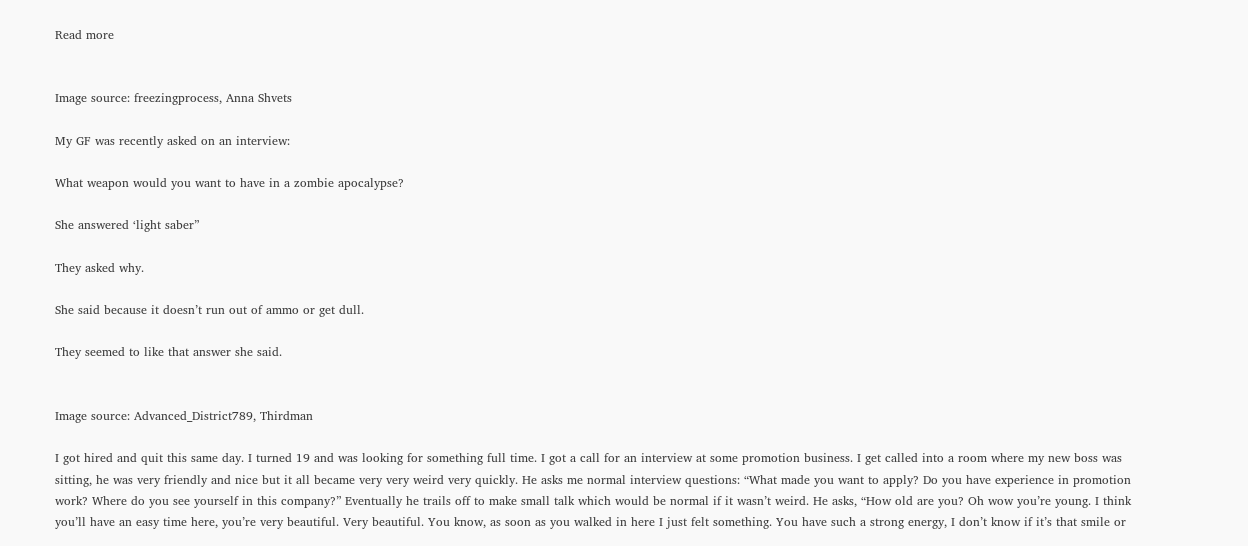Read more


Image source: freezingprocess, Anna Shvets

My GF was recently asked on an interview:

What weapon would you want to have in a zombie apocalypse?

She answered ‘light saber”

They asked why.

She said because it doesn’t run out of ammo or get dull.

They seemed to like that answer she said.


Image source: Advanced_District789, Thirdman

I got hired and quit this same day. I turned 19 and was looking for something full time. I got a call for an interview at some promotion business. I get called into a room where my new boss was sitting, he was very friendly and nice but it all became very very weird very quickly. He asks me normal interview questions: “What made you want to apply? Do you have experience in promotion work? Where do you see yourself in this company?” Eventually he trails off to make small talk which would be normal if it wasn’t weird. He asks, “How old are you? Oh wow you’re young. I think you’ll have an easy time here, you’re very beautiful. Very beautiful. You know, as soon as you walked in here I just felt something. You have such a strong energy, I don’t know if it’s that smile or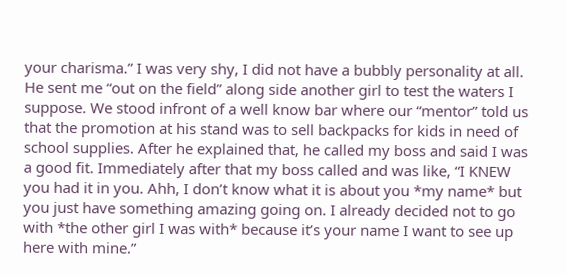your charisma.” I was very shy, I did not have a bubbly personality at all. He sent me “out on the field” along side another girl to test the waters I suppose. We stood infront of a well know bar where our “mentor” told us that the promotion at his stand was to sell backpacks for kids in need of school supplies. After he explained that, he called my boss and said I was a good fit. Immediately after that my boss called and was like, “I KNEW you had it in you. Ahh, I don’t know what it is about you *my name* but you just have something amazing going on. I already decided not to go with *the other girl I was with* because it’s your name I want to see up here with mine.”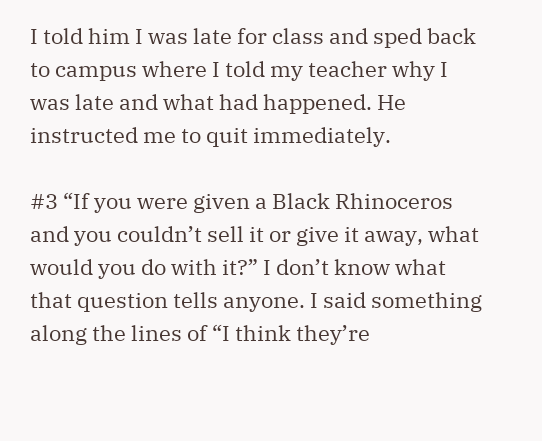I told him I was late for class and sped back to campus where I told my teacher why I was late and what had happened. He instructed me to quit immediately.

#3 “If you were given a Black Rhinoceros and you couldn’t sell it or give it away, what would you do with it?” I don’t know what that question tells anyone. I said something along the lines of “I think they’re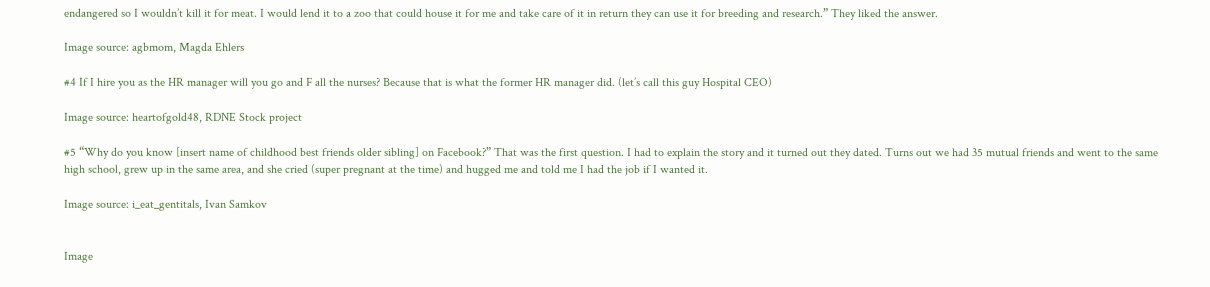endangered so I wouldn’t kill it for meat. I would lend it to a zoo that could house it for me and take care of it in return they can use it for breeding and research.” They liked the answer.

Image source: agbmom, Magda Ehlers

#4 If I hire you as the HR manager will you go and F all the nurses? Because that is what the former HR manager did. (let’s call this guy Hospital CEO)

Image source: heartofgold48, RDNE Stock project

#5 “Why do you know [insert name of childhood best friends older sibling] on Facebook?” That was the first question. I had to explain the story and it turned out they dated. Turns out we had 35 mutual friends and went to the same high school, grew up in the same area, and she cried (super pregnant at the time) and hugged me and told me I had the job if I wanted it.

Image source: i_eat_gentitals, Ivan Samkov


Image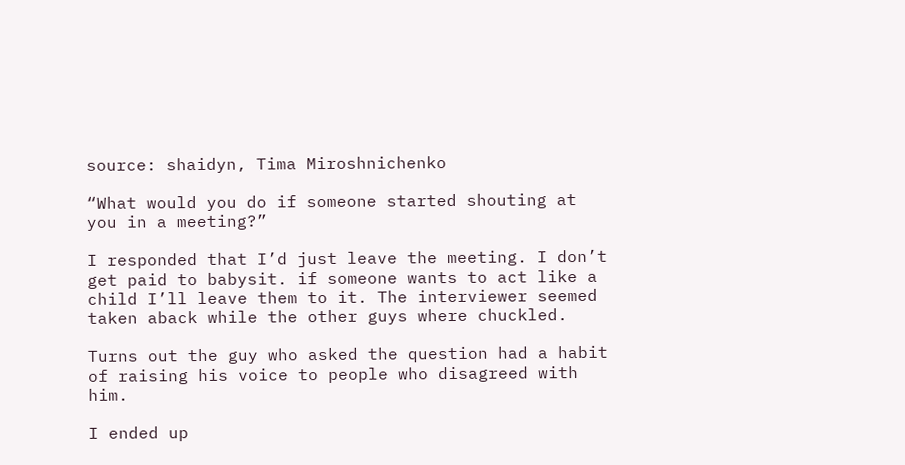source: shaidyn, Tima Miroshnichenko

“What would you do if someone started shouting at you in a meeting?”

I responded that I’d just leave the meeting. I don’t get paid to babysit. if someone wants to act like a child I’ll leave them to it. The interviewer seemed taken aback while the other guys where chuckled.

Turns out the guy who asked the question had a habit of raising his voice to people who disagreed with him.

I ended up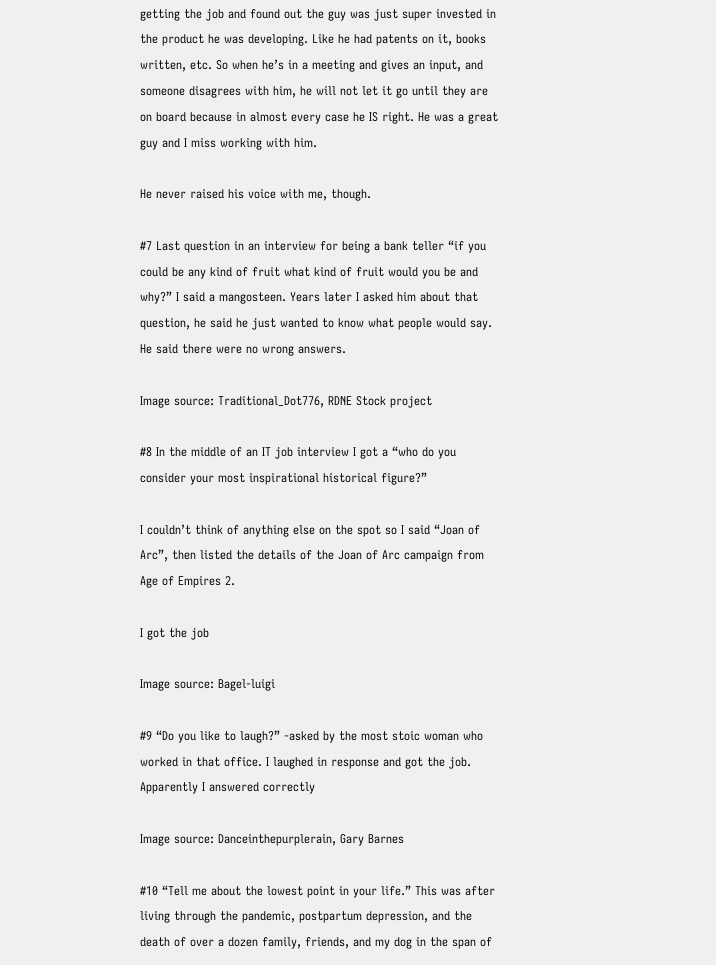getting the job and found out the guy was just super invested in the product he was developing. Like he had patents on it, books written, etc. So when he’s in a meeting and gives an input, and someone disagrees with him, he will not let it go until they are on board because in almost every case he IS right. He was a great guy and I miss working with him.

He never raised his voice with me, though.

#7 Last question in an interview for being a bank teller “if you could be any kind of fruit what kind of fruit would you be and why?” I said a mangosteen. Years later I asked him about that question, he said he just wanted to know what people would say. He said there were no wrong answers.

Image source: Traditional_Dot776, RDNE Stock project

#8 In the middle of an IT job interview I got a “who do you consider your most inspirational historical figure?”

I couldn’t think of anything else on the spot so I said “Joan of Arc”, then listed the details of the Joan of Arc campaign from Age of Empires 2.

I got the job

Image source: Bagel-luigi

#9 “Do you like to laugh?” -asked by the most stoic woman who worked in that office. I laughed in response and got the job. Apparently I answered correctly

Image source: Danceinthepurplerain, Gary Barnes

#10 “Tell me about the lowest point in your life.” This was after living through the pandemic, postpartum depression, and the death of over a dozen family, friends, and my dog in the span of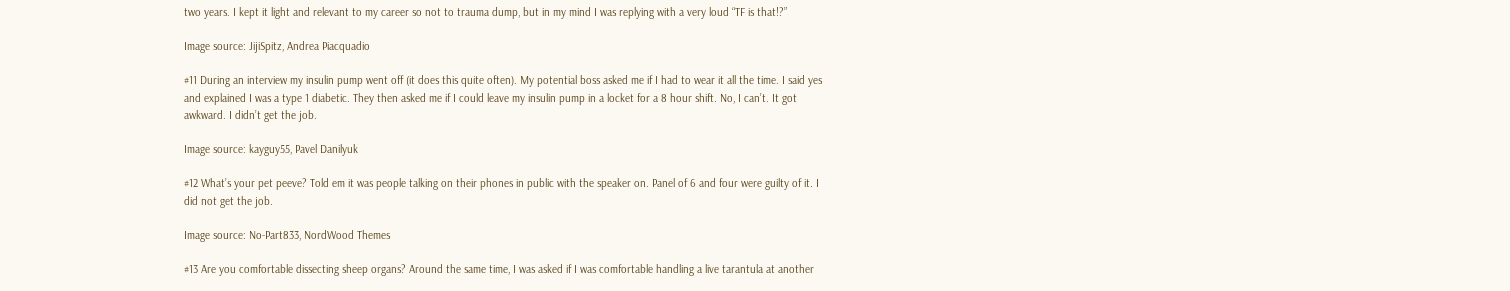two years. I kept it light and relevant to my career so not to trauma dump, but in my mind I was replying with a very loud “TF is that!?”

Image source: JijiSpitz, Andrea Piacquadio

#11 During an interview my insulin pump went off (it does this quite often). My potential boss asked me if I had to wear it all the time. I said yes and explained I was a type 1 diabetic. They then asked me if I could leave my insulin pump in a locket for a 8 hour shift. No, I can’t. It got awkward. I didn’t get the job.

Image source: kayguy55, Pavel Danilyuk

#12 What’s your pet peeve? Told em it was people talking on their phones in public with the speaker on. Panel of 6 and four were guilty of it. I did not get the job.

Image source: No-Part833, NordWood Themes

#13 Are you comfortable dissecting sheep organs? Around the same time, I was asked if I was comfortable handling a live tarantula at another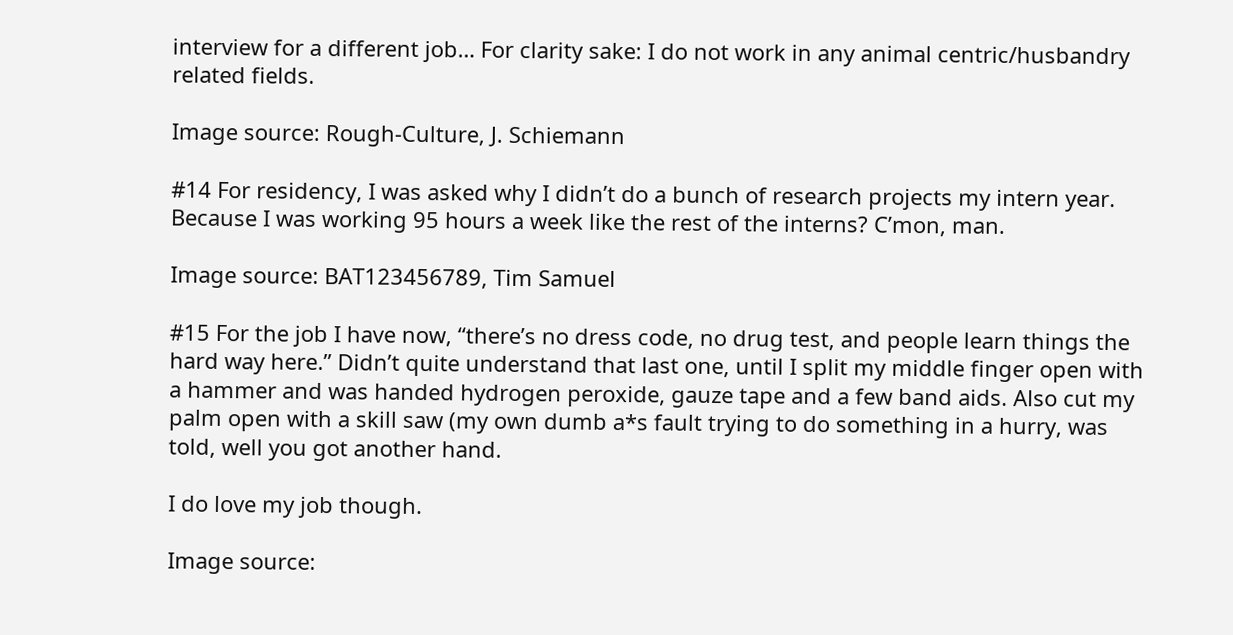interview for a different job… For clarity sake: I do not work in any animal centric/husbandry related fields.

Image source: Rough-Culture, J. Schiemann

#14 For residency, I was asked why I didn’t do a bunch of research projects my intern year. Because I was working 95 hours a week like the rest of the interns? C’mon, man.

Image source: BAT123456789, Tim Samuel

#15 For the job I have now, “there’s no dress code, no drug test, and people learn things the hard way here.” Didn’t quite understand that last one, until I split my middle finger open with a hammer and was handed hydrogen peroxide, gauze tape and a few band aids. Also cut my palm open with a skill saw (my own dumb a*s fault trying to do something in a hurry, was told, well you got another hand.

I do love my job though.

Image source: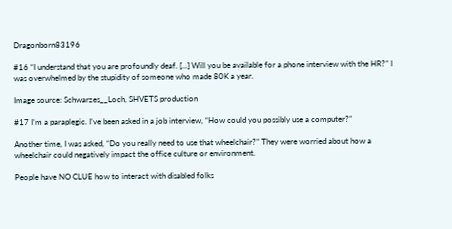Dragonborn83196

#16 “I understand that you are profoundly deaf. […] Will you be available for a phone interview with the HR?” I was overwhelmed by the stupidity of someone who made 80K a year.

Image source: Schwarzes__Loch, SHVETS production

#17 I’m a paraplegic. I’ve been asked in a job interview, “How could you possibly use a computer?”

Another time, I was asked, “Do you really need to use that wheelchair?” They were worried about how a wheelchair could negatively impact the office culture or environment.

People have NO CLUE how to interact with disabled folks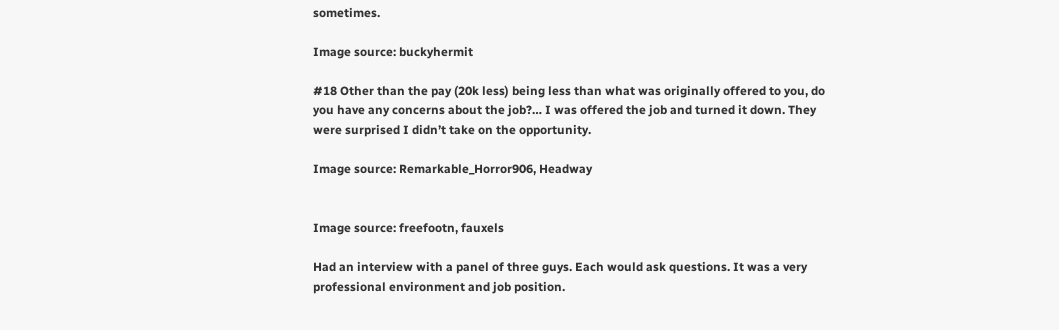sometimes.

Image source: buckyhermit

#18 Other than the pay (20k less) being less than what was originally offered to you, do you have any concerns about the job?… I was offered the job and turned it down. They were surprised I didn’t take on the opportunity.

Image source: Remarkable_Horror906, Headway


Image source: freefootn, fauxels

Had an interview with a panel of three guys. Each would ask questions. It was a very professional environment and job position.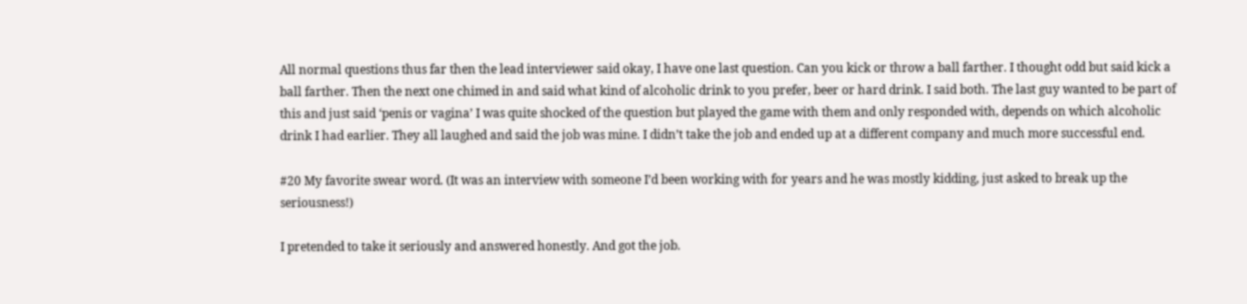All normal questions thus far then the lead interviewer said okay, I have one last question. Can you kick or throw a ball farther. I thought odd but said kick a ball farther. Then the next one chimed in and said what kind of alcoholic drink to you prefer, beer or hard drink. I said both. The last guy wanted to be part of this and just said ‘penis or vagina’ I was quite shocked of the question but played the game with them and only responded with, depends on which alcoholic drink I had earlier. They all laughed and said the job was mine. I didn’t take the job and ended up at a different company and much more successful end.

#20 My favorite swear word. (It was an interview with someone I’d been working with for years and he was mostly kidding, just asked to break up the seriousness!)

I pretended to take it seriously and answered honestly. And got the job.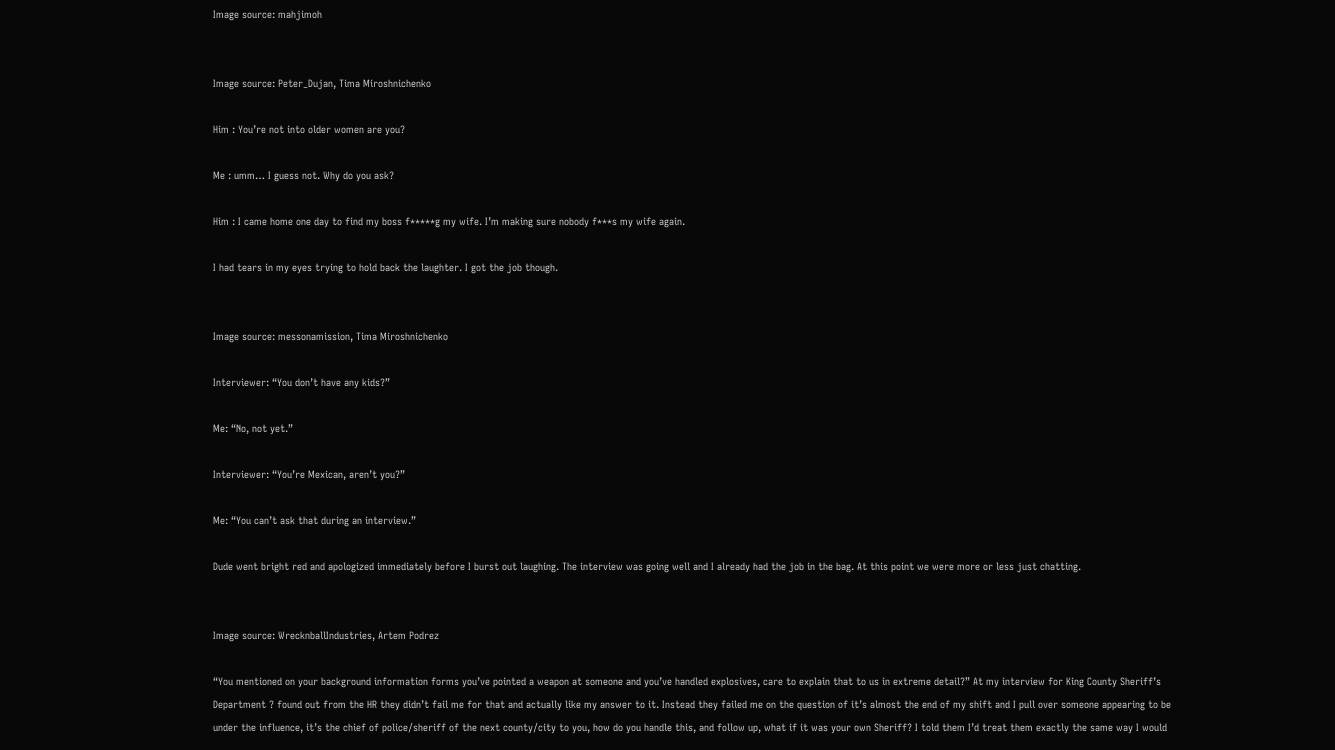Image source: mahjimoh


Image source: Peter_Dujan, Tima Miroshnichenko

Him : You’re not into older women are you?

Me : umm… I guess not. Why do you ask?

Him : I came home one day to find my boss f*****g my wife. I’m making sure nobody f***s my wife again.

I had tears in my eyes trying to hold back the laughter. I got the job though.


Image source: messonamission, Tima Miroshnichenko

Interviewer: “You don’t have any kids?”

Me: “No, not yet.”

Interviewer: “You’re Mexican, aren’t you?”

Me: “You can’t ask that during an interview.”

Dude went bright red and apologized immediately before I burst out laughing. The interview was going well and I already had the job in the bag. At this point we were more or less just chatting.


Image source: WrecknballIndustries, Artem Podrez

“You mentioned on your background information forms you’ve pointed a weapon at someone and you’ve handled explosives, care to explain that to us in extreme detail?” At my interview for King County Sheriff’s Department ? found out from the HR they didn’t fail me for that and actually like my answer to it. Instead they failed me on the question of it’s almost the end of my shift and I pull over someone appearing to be under the influence, it’s the chief of police/sheriff of the next county/city to you, how do you handle this, and follow up, what if it was your own Sheriff? I told them I’d treat them exactly the same way I would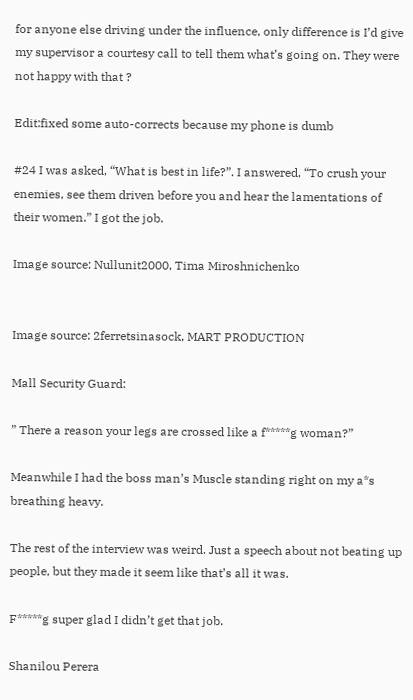for anyone else driving under the influence, only difference is I’d give my supervisor a courtesy call to tell them what’s going on. They were not happy with that ?

Edit:fixed some auto-corrects because my phone is dumb

#24 I was asked, “What is best in life?”. I answered, “To crush your enemies, see them driven before you and hear the lamentations of their women.” I got the job.

Image source: Nullunit2000, Tima Miroshnichenko


Image source: 2ferretsinasock, MART PRODUCTION

Mall Security Guard:

” There a reason your legs are crossed like a f*****g woman?”

Meanwhile I had the boss man’s Muscle standing right on my a*s breathing heavy.

The rest of the interview was weird. Just a speech about not beating up people, but they made it seem like that’s all it was.

F*****g super glad I didn’t get that job.

Shanilou Perera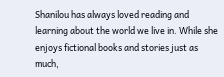Shanilou has always loved reading and learning about the world we live in. While she enjoys fictional books and stories just as much,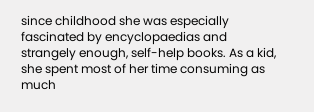since childhood she was especially fascinated by encyclopaedias and strangely enough, self-help books. As a kid, she spent most of her time consuming as much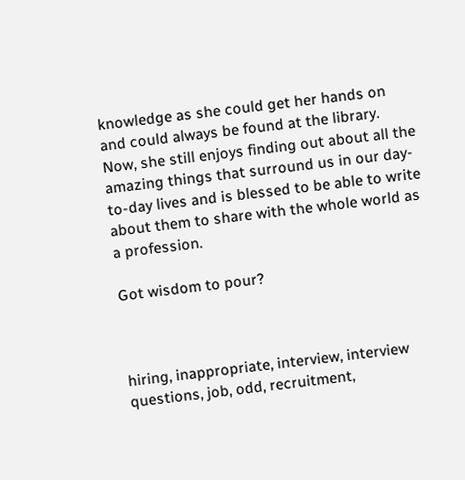knowledge as she could get her hands on and could always be found at the library. Now, she still enjoys finding out about all the amazing things that surround us in our day-to-day lives and is blessed to be able to write about them to share with the whole world as a profession.

Got wisdom to pour?



hiring, inappropriate, interview, interview questions, job, odd, recruitment,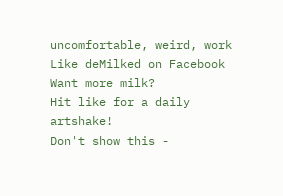uncomfortable, weird, work
Like deMilked on Facebook
Want more milk?
Hit like for a daily artshake!
Don't show this -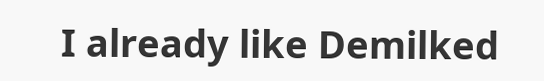I already like Demilked